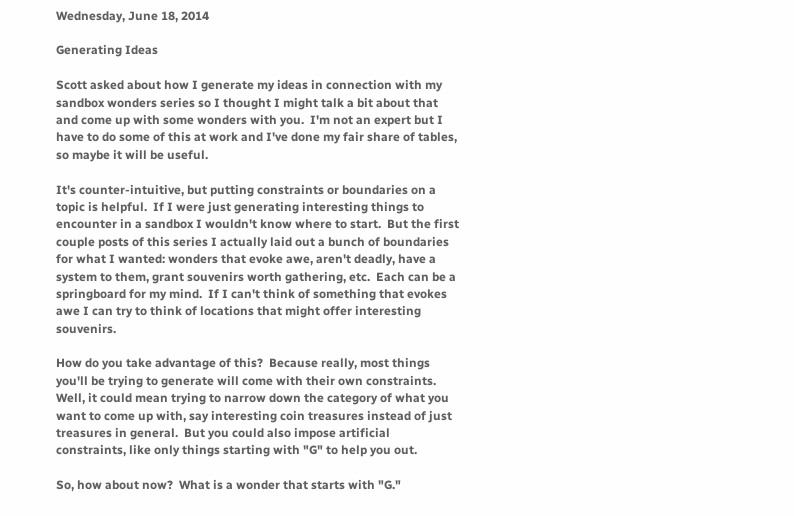Wednesday, June 18, 2014

Generating Ideas

Scott asked about how I generate my ideas in connection with my sandbox wonders series so I thought I might talk a bit about that and come up with some wonders with you.  I'm not an expert but I have to do some of this at work and I've done my fair share of tables, so maybe it will be useful.

It's counter-intuitive, but putting constraints or boundaries on a topic is helpful.  If I were just generating interesting things to encounter in a sandbox I wouldn't know where to start.  But the first couple posts of this series I actually laid out a bunch of boundaries for what I wanted: wonders that evoke awe, aren't deadly, have a system to them, grant souvenirs worth gathering, etc.  Each can be a springboard for my mind.  If I can't think of something that evokes awe I can try to think of locations that might offer interesting souvenirs.

How do you take advantage of this?  Because really, most things you'll be trying to generate will come with their own constraints.  Well, it could mean trying to narrow down the category of what you want to come up with, say interesting coin treasures instead of just treasures in general.  But you could also impose artificial constraints, like only things starting with "G" to help you out.

So, how about now?  What is a wonder that starts with "G."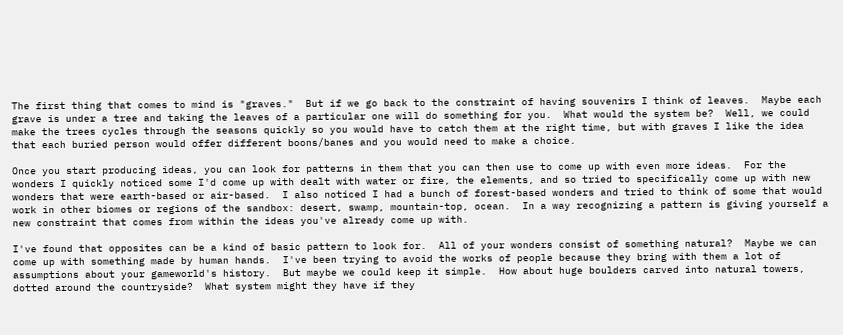The first thing that comes to mind is "graves."  But if we go back to the constraint of having souvenirs I think of leaves.  Maybe each grave is under a tree and taking the leaves of a particular one will do something for you.  What would the system be?  Well, we could make the trees cycles through the seasons quickly so you would have to catch them at the right time, but with graves I like the idea that each buried person would offer different boons/banes and you would need to make a choice.

Once you start producing ideas, you can look for patterns in them that you can then use to come up with even more ideas.  For the wonders I quickly noticed some I'd come up with dealt with water or fire, the elements, and so tried to specifically come up with new wonders that were earth-based or air-based.  I also noticed I had a bunch of forest-based wonders and tried to think of some that would work in other biomes or regions of the sandbox: desert, swamp, mountain-top, ocean.  In a way recognizing a pattern is giving yourself a new constraint that comes from within the ideas you've already come up with.

I've found that opposites can be a kind of basic pattern to look for.  All of your wonders consist of something natural?  Maybe we can come up with something made by human hands.  I've been trying to avoid the works of people because they bring with them a lot of assumptions about your gameworld's history.  But maybe we could keep it simple.  How about huge boulders carved into natural towers, dotted around the countryside?  What system might they have if they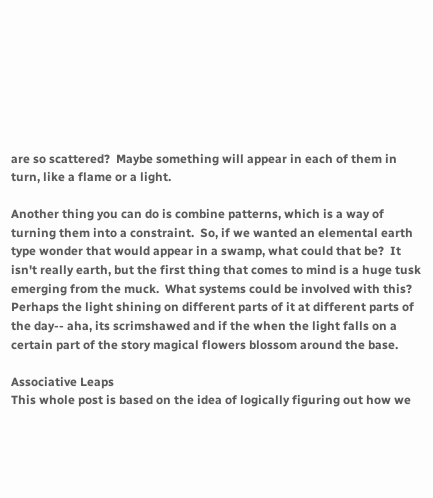are so scattered?  Maybe something will appear in each of them in turn, like a flame or a light.

Another thing you can do is combine patterns, which is a way of turning them into a constraint.  So, if we wanted an elemental earth type wonder that would appear in a swamp, what could that be?  It isn't really earth, but the first thing that comes to mind is a huge tusk emerging from the muck.  What systems could be involved with this?  Perhaps the light shining on different parts of it at different parts of the day-- aha, its scrimshawed and if the when the light falls on a certain part of the story magical flowers blossom around the base.

Associative Leaps
This whole post is based on the idea of logically figuring out how we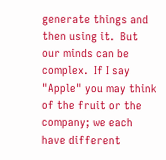generate things and then using it.  But our minds can be complex.  If I say "Apple" you may think of the fruit or the company; we each have different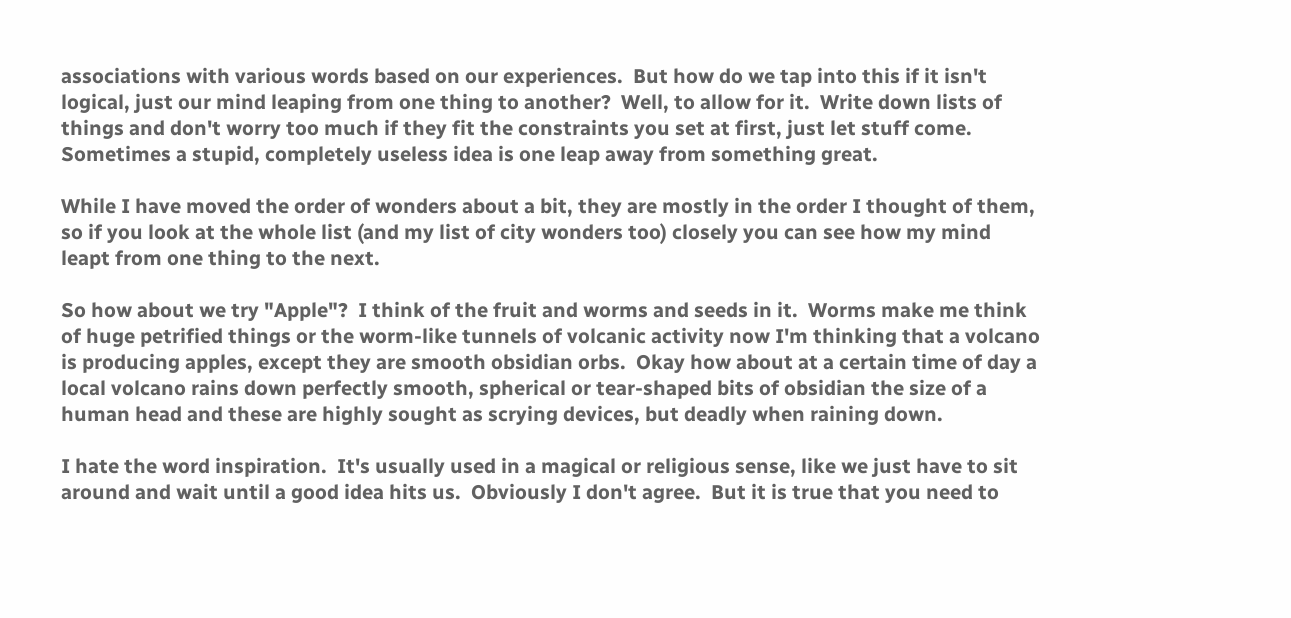associations with various words based on our experiences.  But how do we tap into this if it isn't logical, just our mind leaping from one thing to another?  Well, to allow for it.  Write down lists of things and don't worry too much if they fit the constraints you set at first, just let stuff come.  Sometimes a stupid, completely useless idea is one leap away from something great.

While I have moved the order of wonders about a bit, they are mostly in the order I thought of them, so if you look at the whole list (and my list of city wonders too) closely you can see how my mind leapt from one thing to the next.

So how about we try "Apple"?  I think of the fruit and worms and seeds in it.  Worms make me think of huge petrified things or the worm-like tunnels of volcanic activity now I'm thinking that a volcano is producing apples, except they are smooth obsidian orbs.  Okay how about at a certain time of day a local volcano rains down perfectly smooth, spherical or tear-shaped bits of obsidian the size of a human head and these are highly sought as scrying devices, but deadly when raining down.

I hate the word inspiration.  It's usually used in a magical or religious sense, like we just have to sit around and wait until a good idea hits us.  Obviously I don't agree.  But it is true that you need to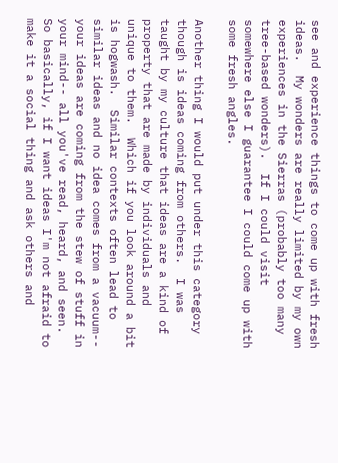see and experience things to come up with fresh ideas.  My wonders are really limited by my own experiences in the Sierras (probably too many tree-based wonders).  If I could visit somewhere else I guarantee I could come up with some fresh angles.

Another thing I would put under this category though is ideas coming from others.  I was taught by my culture that ideas are a kind of property that are made by individuals and unique to them.  Which if you look around a bit is hogwash.  Similar contexts often lead to similar ideas and no idea comes from a vacuum-- your ideas are coming from the stew of stuff in your mind-- all you've read, heard, and seen.  So basically, if I want ideas I'm not afraid to make it a social thing and ask others and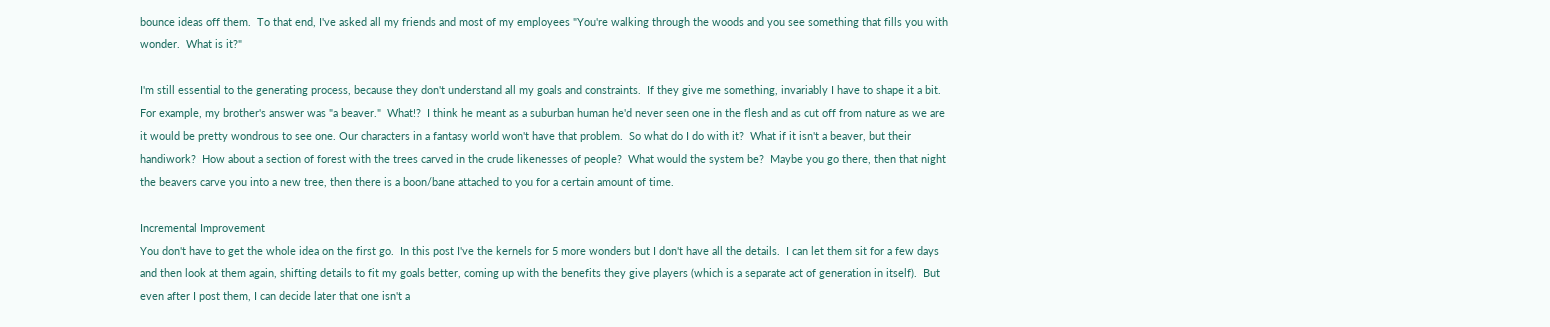bounce ideas off them.  To that end, I've asked all my friends and most of my employees "You're walking through the woods and you see something that fills you with wonder.  What is it?"

I'm still essential to the generating process, because they don't understand all my goals and constraints.  If they give me something, invariably I have to shape it a bit.  For example, my brother's answer was "a beaver."  What!?  I think he meant as a suburban human he'd never seen one in the flesh and as cut off from nature as we are it would be pretty wondrous to see one. Our characters in a fantasy world won't have that problem.  So what do I do with it?  What if it isn't a beaver, but their handiwork?  How about a section of forest with the trees carved in the crude likenesses of people?  What would the system be?  Maybe you go there, then that night the beavers carve you into a new tree, then there is a boon/bane attached to you for a certain amount of time.

Incremental Improvement
You don't have to get the whole idea on the first go.  In this post I've the kernels for 5 more wonders but I don't have all the details.  I can let them sit for a few days and then look at them again, shifting details to fit my goals better, coming up with the benefits they give players (which is a separate act of generation in itself).  But even after I post them, I can decide later that one isn't a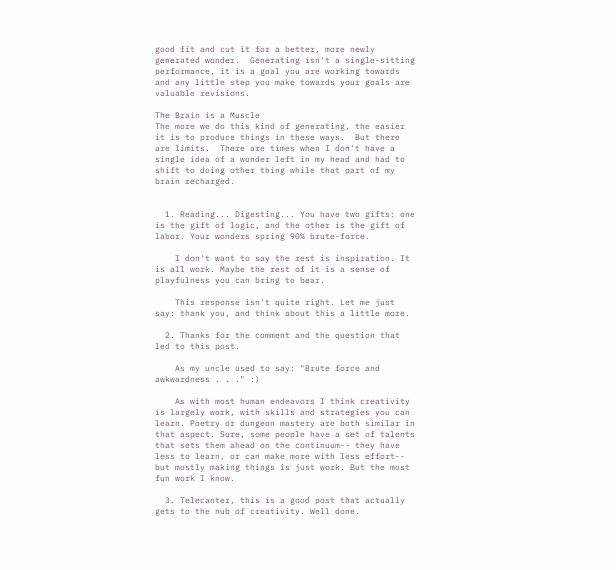good fit and cut it for a better, more newly generated wonder.  Generating isn't a single-sitting performance, it is a goal you are working towards and any little step you make towards your goals are valuable revisions.

The Brain is a Muscle
The more we do this kind of generating, the easier it is to produce things in these ways.  But there are limits.  There are times when I don't have a single idea of a wonder left in my head and had to shift to doing other thing while that part of my brain recharged.


  1. Reading... Digesting... You have two gifts: one is the gift of logic, and the other is the gift of labor. Your wonders spring 90% brute-force.

    I don't want to say the rest is inspiration. It is all work. Maybe the rest of it is a sense of playfulness you can bring to bear.

    This response isn't quite right. Let me just say: thank you, and think about this a little more.

  2. Thanks for the comment and the question that led to this post.

    As my uncle used to say: "Brute force and awkwardness . . ." :)

    As with most human endeavors I think creativity is largely work, with skills and strategies you can learn. Poetry or dungeon mastery are both similar in that aspect. Sure, some people have a set of talents that sets them ahead on the continuum-- they have less to learn, or can make more with less effort-- but mostly making things is just work. But the most fun work I know.

  3. Telecanter, this is a good post that actually gets to the nub of creativity. Well done.